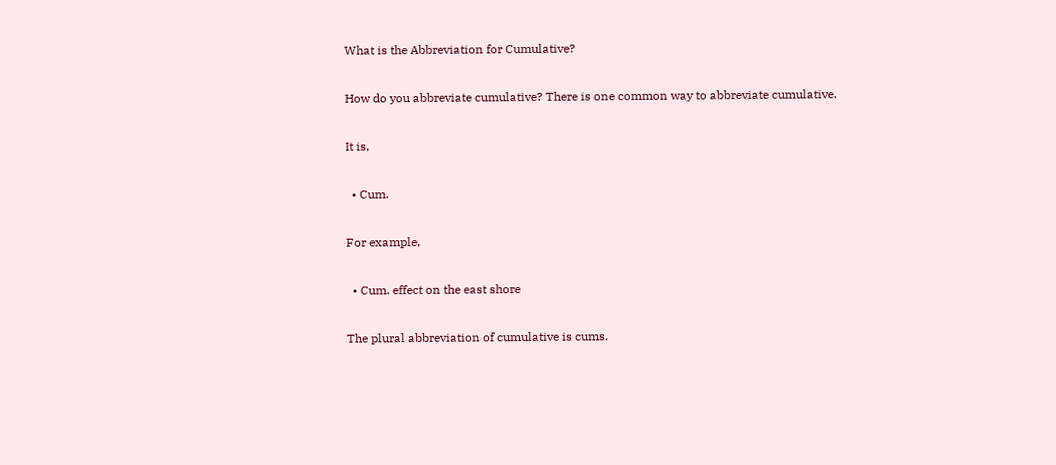What is the Abbreviation for Cumulative?

How do you abbreviate cumulative? There is one common way to abbreviate cumulative.

It is,

  • Cum.

For example,

  • Cum. effect on the east shore

The plural abbreviation of cumulative is cums.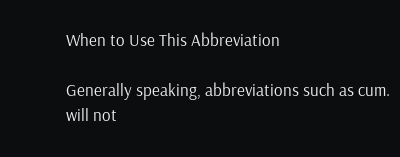When to Use This Abbreviation

Generally speaking, abbreviations such as cum. will not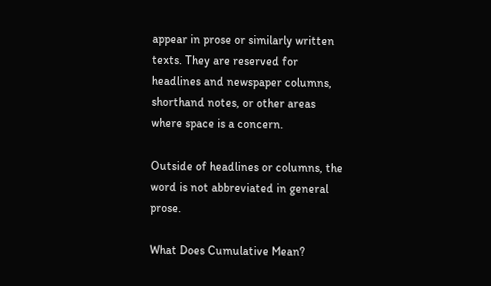appear in prose or similarly written texts. They are reserved for headlines and newspaper columns, shorthand notes, or other areas where space is a concern.

Outside of headlines or columns, the word is not abbreviated in general prose.

What Does Cumulative Mean?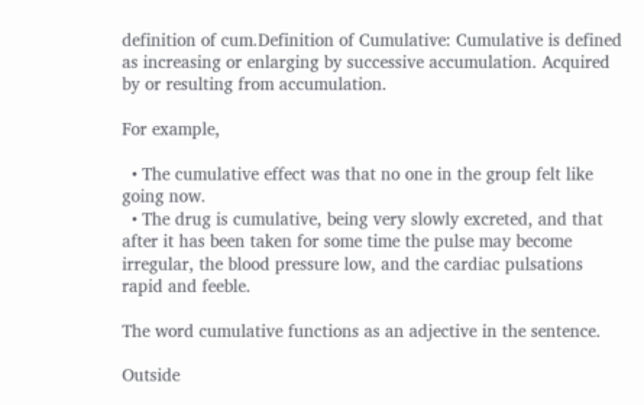definition of cum.Definition of Cumulative: Cumulative is defined as increasing or enlarging by successive accumulation. Acquired by or resulting from accumulation.

For example,

  • The cumulative effect was that no one in the group felt like going now.
  • The drug is cumulative, being very slowly excreted, and that after it has been taken for some time the pulse may become irregular, the blood pressure low, and the cardiac pulsations rapid and feeble.

The word cumulative functions as an adjective in the sentence.

Outside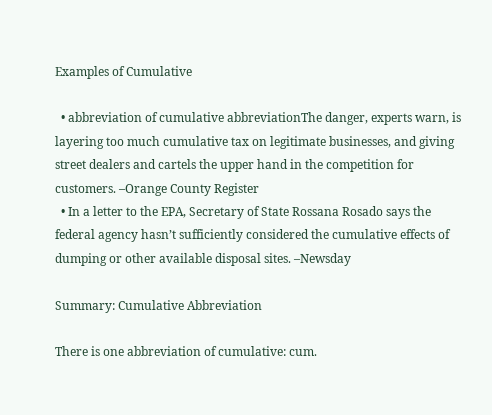Examples of Cumulative

  • abbreviation of cumulative abbreviationThe danger, experts warn, is layering too much cumulative tax on legitimate businesses, and giving street dealers and cartels the upper hand in the competition for customers. –Orange County Register
  • In a letter to the EPA, Secretary of State Rossana Rosado says the federal agency hasn’t sufficiently considered the cumulative effects of dumping or other available disposal sites. –Newsday

Summary: Cumulative Abbreviation

There is one abbreviation of cumulative: cum.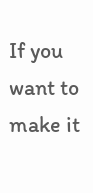If you want to make it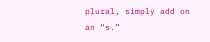plural, simply add on an “s.”